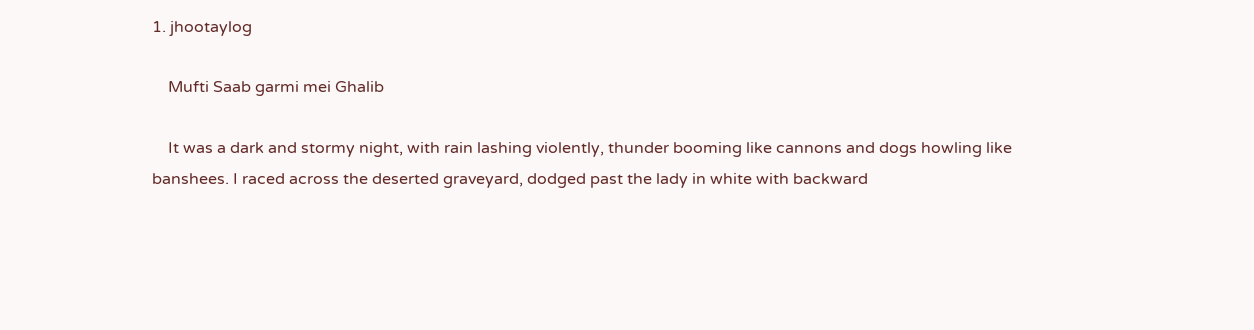1. jhootaylog

    Mufti Saab garmi mei Ghalib

    It was a dark and stormy night, with rain lashing violently, thunder booming like cannons and dogs howling like banshees. I raced across the deserted graveyard, dodged past the lady in white with backward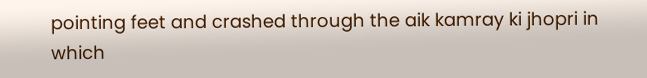pointing feet and crashed through the aik kamray ki jhopri in which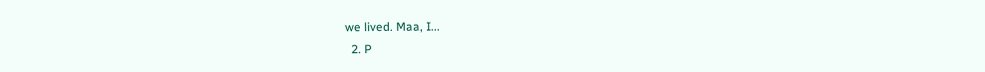we lived. Maa, I...
  2. P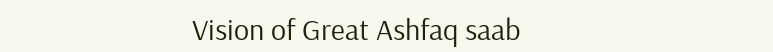Vision of Great Ashfaq saab